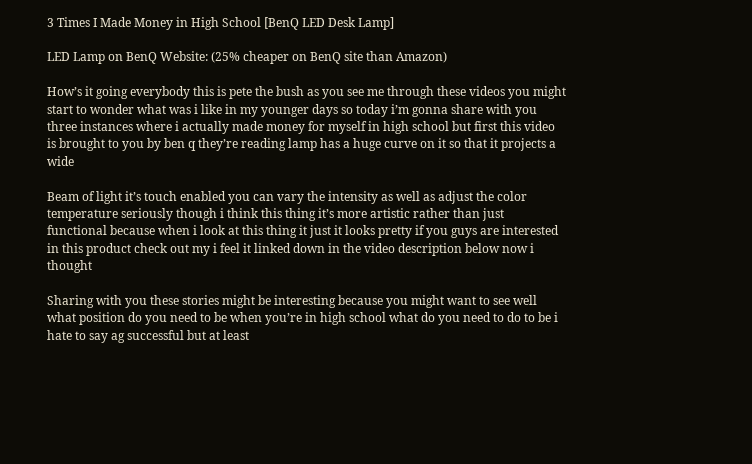3 Times I Made Money in High School [BenQ LED Desk Lamp]

LED Lamp on BenQ Website: (25% cheaper on BenQ site than Amazon)

How’s it going everybody this is pete the bush as you see me through these videos you might start to wonder what was i like in my younger days so today i’m gonna share with you three instances where i actually made money for myself in high school but first this video is brought to you by ben q they’re reading lamp has a huge curve on it so that it projects a wide

Beam of light it’s touch enabled you can vary the intensity as well as adjust the color temperature seriously though i think this thing it’s more artistic rather than just functional because when i look at this thing it just it looks pretty if you guys are interested in this product check out my i feel it linked down in the video description below now i thought

Sharing with you these stories might be interesting because you might want to see well what position do you need to be when you’re in high school what do you need to do to be i hate to say ag successful but at least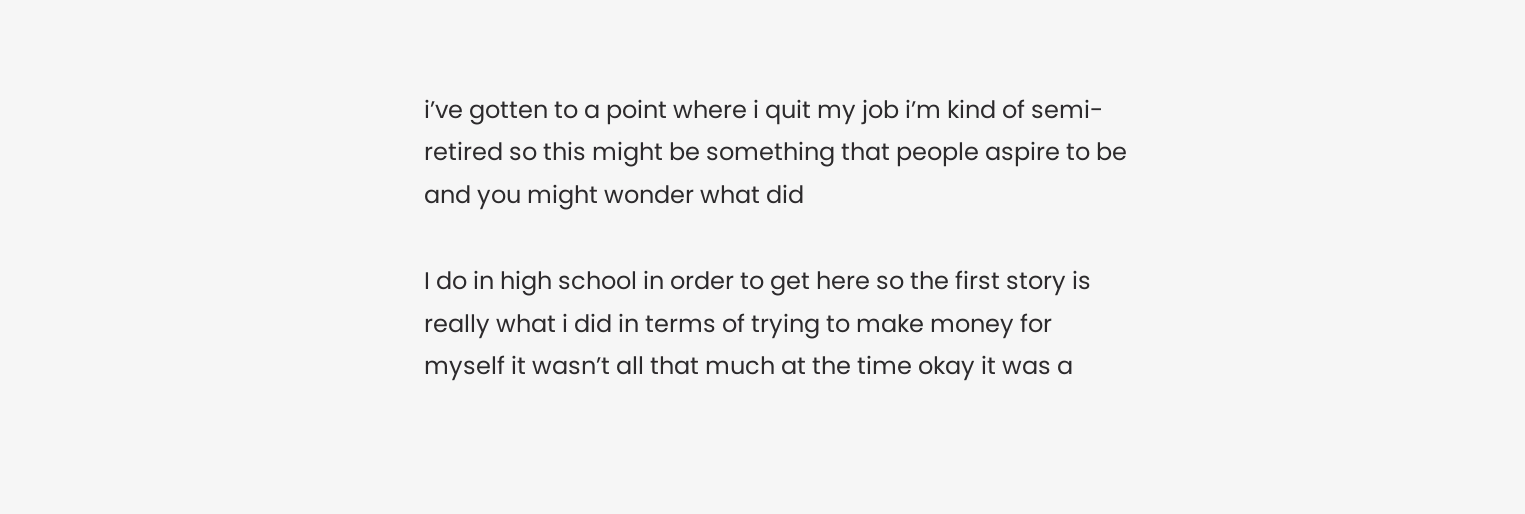i’ve gotten to a point where i quit my job i’m kind of semi-retired so this might be something that people aspire to be and you might wonder what did

I do in high school in order to get here so the first story is really what i did in terms of trying to make money for myself it wasn’t all that much at the time okay it was a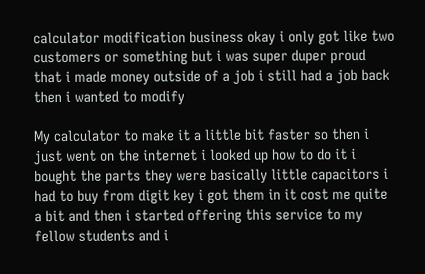calculator modification business okay i only got like two customers or something but i was super duper proud that i made money outside of a job i still had a job back then i wanted to modify

My calculator to make it a little bit faster so then i just went on the internet i looked up how to do it i bought the parts they were basically little capacitors i had to buy from digit key i got them in it cost me quite a bit and then i started offering this service to my fellow students and i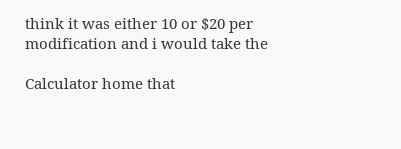think it was either 10 or $20 per modification and i would take the

Calculator home that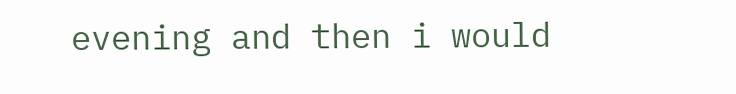evening and then i would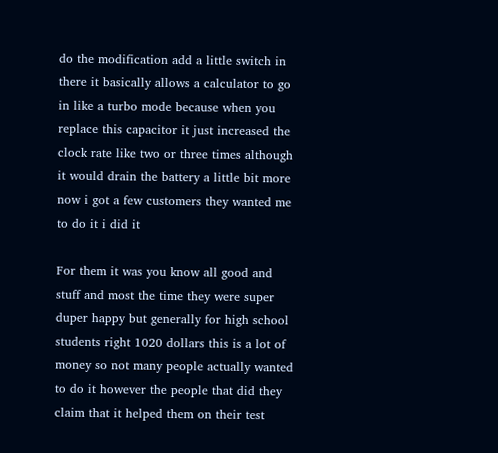do the modification add a little switch in there it basically allows a calculator to go in like a turbo mode because when you replace this capacitor it just increased the clock rate like two or three times although it would drain the battery a little bit more now i got a few customers they wanted me to do it i did it

For them it was you know all good and stuff and most the time they were super duper happy but generally for high school students right 1020 dollars this is a lot of money so not many people actually wanted to do it however the people that did they claim that it helped them on their test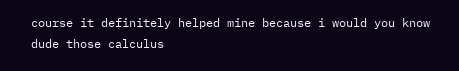course it definitely helped mine because i would you know dude those calculus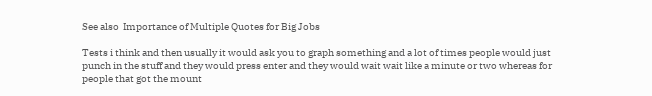See also  Importance of Multiple Quotes for Big Jobs

Tests i think and then usually it would ask you to graph something and a lot of times people would just punch in the stuff and they would press enter and they would wait wait like a minute or two whereas for people that got the mount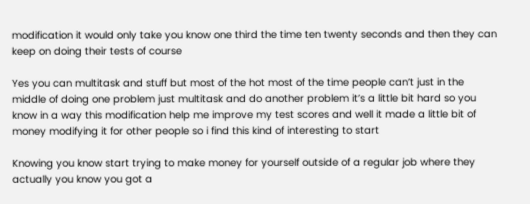modification it would only take you know one third the time ten twenty seconds and then they can keep on doing their tests of course

Yes you can multitask and stuff but most of the hot most of the time people can’t just in the middle of doing one problem just multitask and do another problem it’s a little bit hard so you know in a way this modification help me improve my test scores and well it made a little bit of money modifying it for other people so i find this kind of interesting to start

Knowing you know start trying to make money for yourself outside of a regular job where they actually you know you got a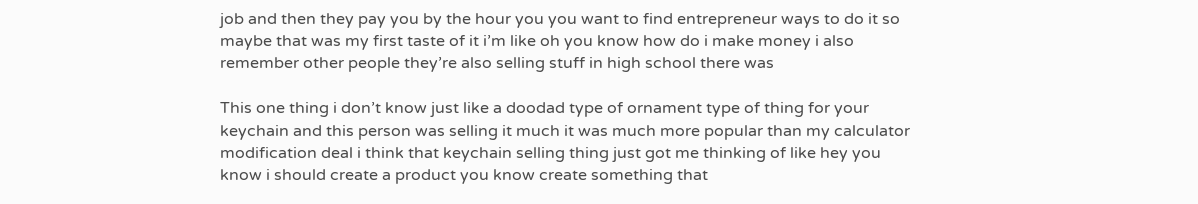job and then they pay you by the hour you you want to find entrepreneur ways to do it so maybe that was my first taste of it i’m like oh you know how do i make money i also remember other people they’re also selling stuff in high school there was

This one thing i don’t know just like a doodad type of ornament type of thing for your keychain and this person was selling it much it was much more popular than my calculator modification deal i think that keychain selling thing just got me thinking of like hey you know i should create a product you know create something that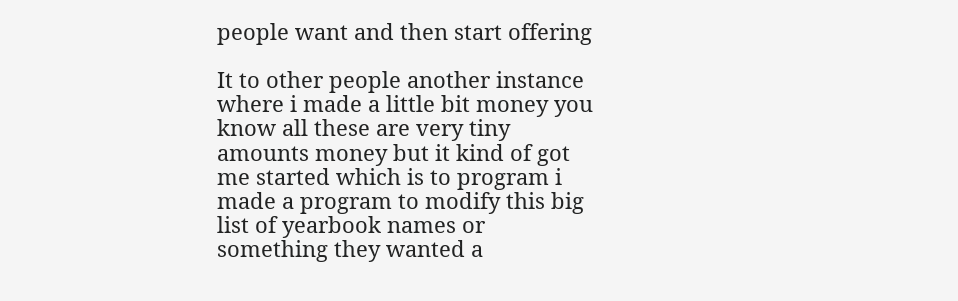people want and then start offering

It to other people another instance where i made a little bit money you know all these are very tiny amounts money but it kind of got me started which is to program i made a program to modify this big list of yearbook names or something they wanted a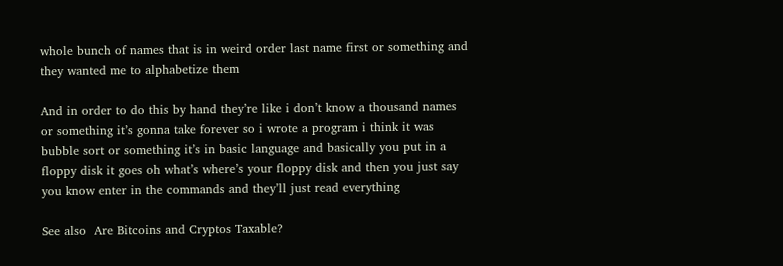whole bunch of names that is in weird order last name first or something and they wanted me to alphabetize them

And in order to do this by hand they’re like i don’t know a thousand names or something it’s gonna take forever so i wrote a program i think it was bubble sort or something it’s in basic language and basically you put in a floppy disk it goes oh what’s where’s your floppy disk and then you just say you know enter in the commands and they’ll just read everything

See also  Are Bitcoins and Cryptos Taxable?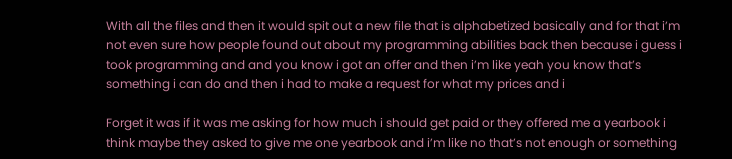With all the files and then it would spit out a new file that is alphabetized basically and for that i’m not even sure how people found out about my programming abilities back then because i guess i took programming and and you know i got an offer and then i’m like yeah you know that’s something i can do and then i had to make a request for what my prices and i

Forget it was if it was me asking for how much i should get paid or they offered me a yearbook i think maybe they asked to give me one yearbook and i’m like no that’s not enough or something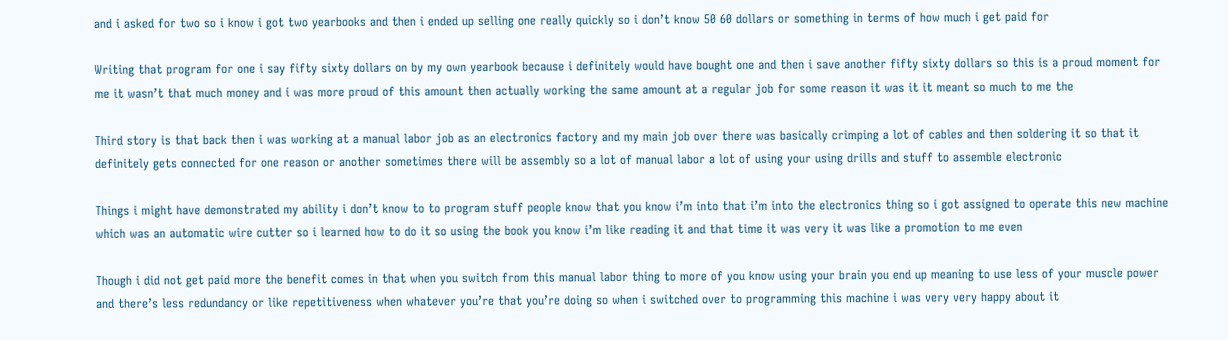and i asked for two so i know i got two yearbooks and then i ended up selling one really quickly so i don’t know 50 60 dollars or something in terms of how much i get paid for

Writing that program for one i say fifty sixty dollars on by my own yearbook because i definitely would have bought one and then i save another fifty sixty dollars so this is a proud moment for me it wasn’t that much money and i was more proud of this amount then actually working the same amount at a regular job for some reason it was it it meant so much to me the

Third story is that back then i was working at a manual labor job as an electronics factory and my main job over there was basically crimping a lot of cables and then soldering it so that it definitely gets connected for one reason or another sometimes there will be assembly so a lot of manual labor a lot of using your using drills and stuff to assemble electronic

Things i might have demonstrated my ability i don’t know to to program stuff people know that you know i’m into that i’m into the electronics thing so i got assigned to operate this new machine which was an automatic wire cutter so i learned how to do it so using the book you know i’m like reading it and that time it was very it was like a promotion to me even

Though i did not get paid more the benefit comes in that when you switch from this manual labor thing to more of you know using your brain you end up meaning to use less of your muscle power and there’s less redundancy or like repetitiveness when whatever you’re that you’re doing so when i switched over to programming this machine i was very very happy about it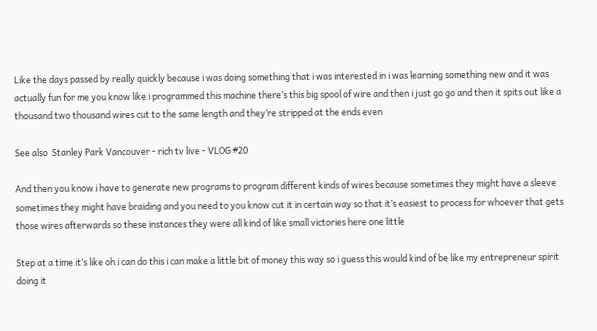Like the days passed by really quickly because i was doing something that i was interested in i was learning something new and it was actually fun for me you know like i programmed this machine there’s this big spool of wire and then i just go go and then it spits out like a thousand two thousand wires cut to the same length and they’re stripped at the ends even

See also  Stanley Park Vancouver - rich tv live - VLOG #20

And then you know i have to generate new programs to program different kinds of wires because sometimes they might have a sleeve sometimes they might have braiding and you need to you know cut it in certain way so that it’s easiest to process for whoever that gets those wires afterwards so these instances they were all kind of like small victories here one little

Step at a time it’s like oh i can do this i can make a little bit of money this way so i guess this would kind of be like my entrepreneur spirit doing it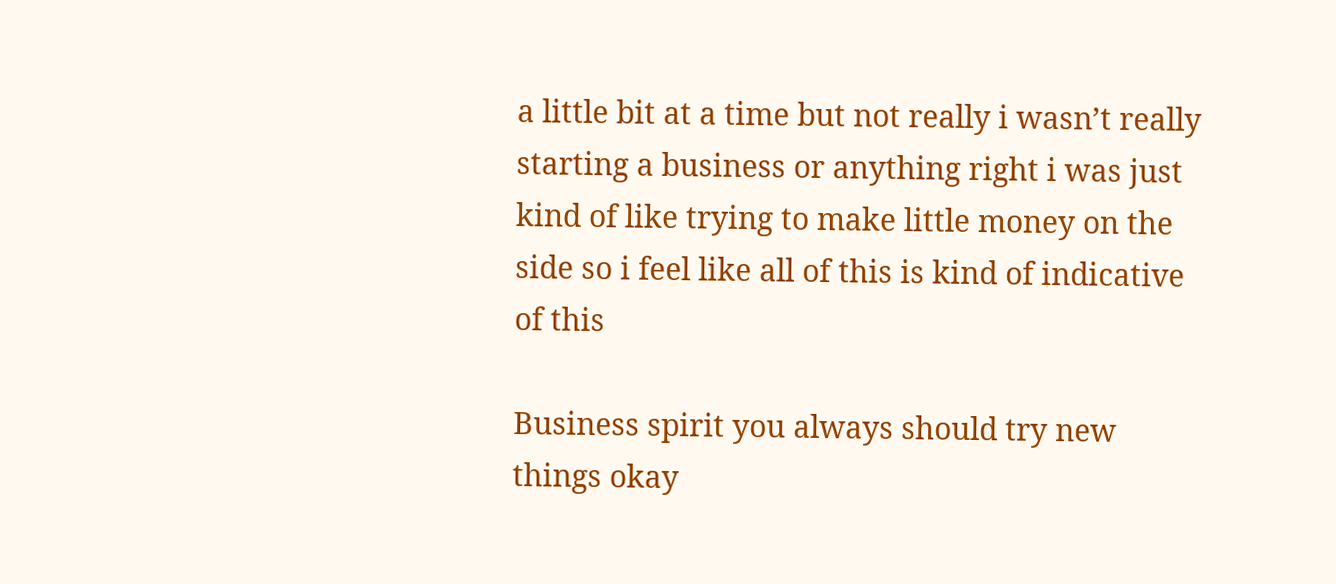a little bit at a time but not really i wasn’t really starting a business or anything right i was just kind of like trying to make little money on the side so i feel like all of this is kind of indicative of this

Business spirit you always should try new things okay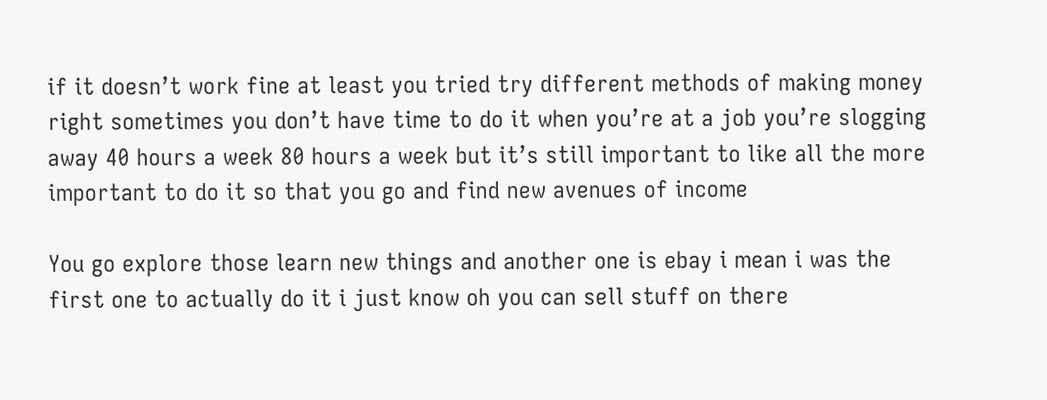if it doesn’t work fine at least you tried try different methods of making money right sometimes you don’t have time to do it when you’re at a job you’re slogging away 40 hours a week 80 hours a week but it’s still important to like all the more important to do it so that you go and find new avenues of income

You go explore those learn new things and another one is ebay i mean i was the first one to actually do it i just know oh you can sell stuff on there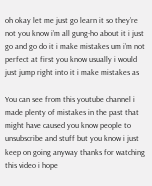oh okay let me just go learn it so they’re not you know i’m all gung-ho about it i just go and go do it i make mistakes um i’m not perfect at first you know usually i would just jump right into it i make mistakes as

You can see from this youtube channel i made plenty of mistakes in the past that might have caused you know people to unsubscribe and stuff but you know i just keep on going anyway thanks for watching this video i hope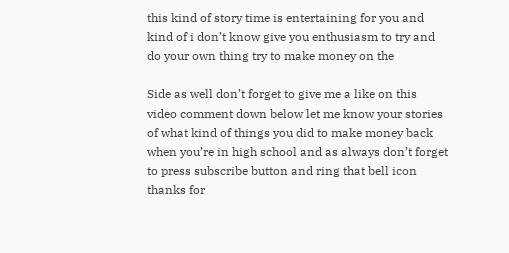this kind of story time is entertaining for you and kind of i don’t know give you enthusiasm to try and do your own thing try to make money on the

Side as well don’t forget to give me a like on this video comment down below let me know your stories of what kind of things you did to make money back when you’re in high school and as always don’t forget to press subscribe button and ring that bell icon thanks for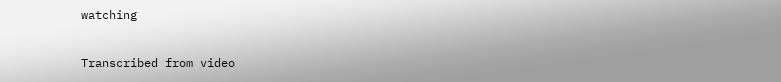watching

Transcribed from video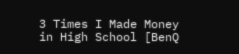3 Times I Made Money in High School [BenQ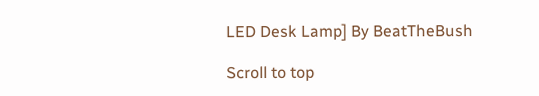LED Desk Lamp] By BeatTheBush

Scroll to top